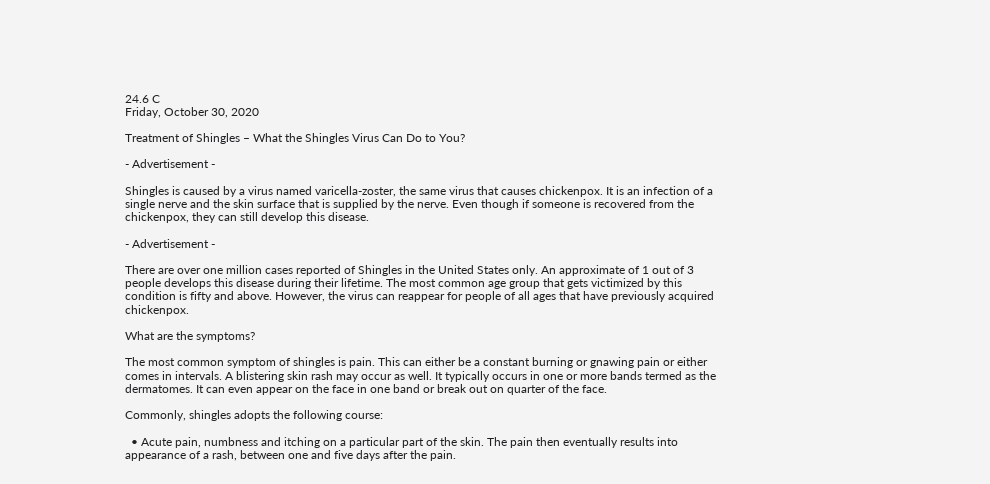24.6 C
Friday, October 30, 2020

Treatment of Shingles – What the Shingles Virus Can Do to You?

- Advertisement -

Shingles is caused by a virus named varicella-zoster, the same virus that causes chickenpox. It is an infection of a single nerve and the skin surface that is supplied by the nerve. Even though if someone is recovered from the chickenpox, they can still develop this disease.

- Advertisement -

There are over one million cases reported of Shingles in the United States only. An approximate of 1 out of 3 people develops this disease during their lifetime. The most common age group that gets victimized by this condition is fifty and above. However, the virus can reappear for people of all ages that have previously acquired chickenpox.

What are the symptoms?

The most common symptom of shingles is pain. This can either be a constant burning or gnawing pain or either comes in intervals. A blistering skin rash may occur as well. It typically occurs in one or more bands termed as the dermatomes. It can even appear on the face in one band or break out on quarter of the face.

Commonly, shingles adopts the following course:

  • Acute pain, numbness and itching on a particular part of the skin. The pain then eventually results into appearance of a rash, between one and five days after the pain.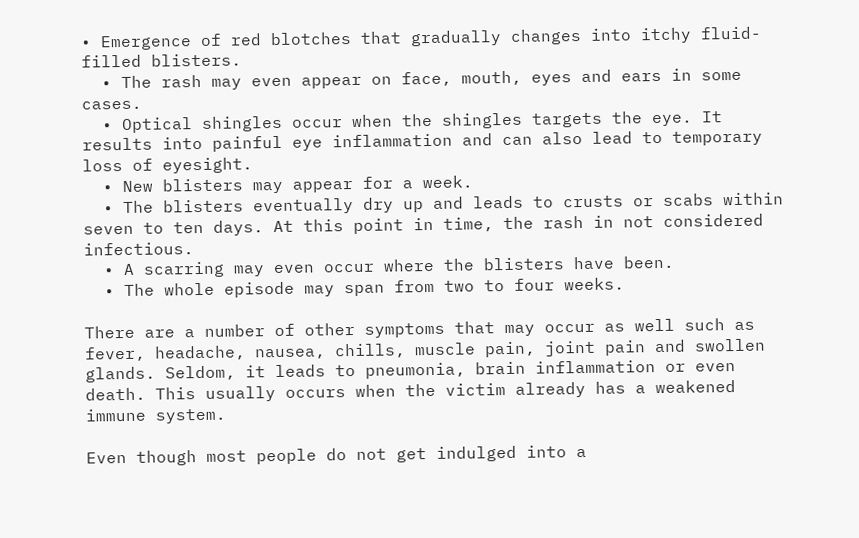• Emergence of red blotches that gradually changes into itchy fluid-filled blisters.
  • The rash may even appear on face, mouth, eyes and ears in some cases.
  • Optical shingles occur when the shingles targets the eye. It results into painful eye inflammation and can also lead to temporary loss of eyesight.
  • New blisters may appear for a week.
  • The blisters eventually dry up and leads to crusts or scabs within seven to ten days. At this point in time, the rash in not considered infectious.
  • A scarring may even occur where the blisters have been.
  • The whole episode may span from two to four weeks.

There are a number of other symptoms that may occur as well such as fever, headache, nausea, chills, muscle pain, joint pain and swollen glands. Seldom, it leads to pneumonia, brain inflammation or even death. This usually occurs when the victim already has a weakened immune system.

Even though most people do not get indulged into a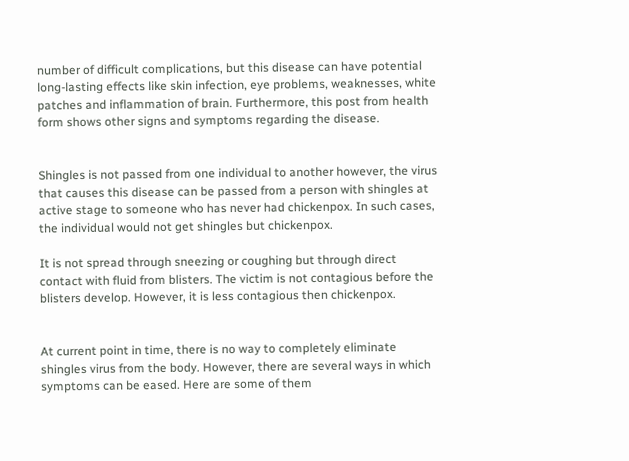number of difficult complications, but this disease can have potential long-lasting effects like skin infection, eye problems, weaknesses, white patches and inflammation of brain. Furthermore, this post from health form shows other signs and symptoms regarding the disease.


Shingles is not passed from one individual to another however, the virus that causes this disease can be passed from a person with shingles at active stage to someone who has never had chickenpox. In such cases, the individual would not get shingles but chickenpox.

It is not spread through sneezing or coughing but through direct contact with fluid from blisters. The victim is not contagious before the blisters develop. However, it is less contagious then chickenpox.


At current point in time, there is no way to completely eliminate shingles virus from the body. However, there are several ways in which symptoms can be eased. Here are some of them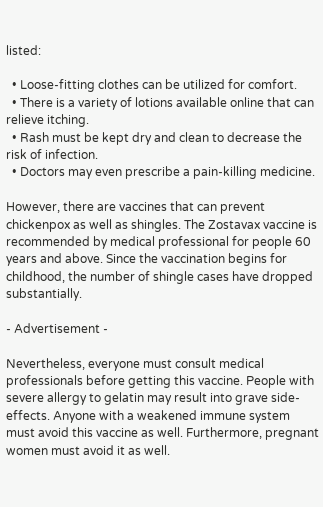listed:

  • Loose-fitting clothes can be utilized for comfort.
  • There is a variety of lotions available online that can relieve itching.
  • Rash must be kept dry and clean to decrease the risk of infection.
  • Doctors may even prescribe a pain-killing medicine.

However, there are vaccines that can prevent chickenpox as well as shingles. The Zostavax vaccine is recommended by medical professional for people 60 years and above. Since the vaccination begins for childhood, the number of shingle cases have dropped substantially.

- Advertisement -

Nevertheless, everyone must consult medical professionals before getting this vaccine. People with severe allergy to gelatin may result into grave side-effects. Anyone with a weakened immune system must avoid this vaccine as well. Furthermore, pregnant women must avoid it as well.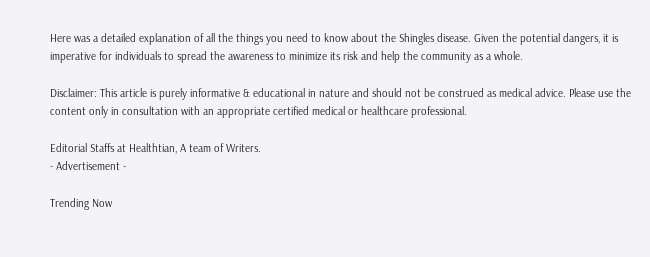Here was a detailed explanation of all the things you need to know about the Shingles disease. Given the potential dangers, it is imperative for individuals to spread the awareness to minimize its risk and help the community as a whole.

Disclaimer: This article is purely informative & educational in nature and should not be construed as medical advice. Please use the content only in consultation with an appropriate certified medical or healthcare professional.

Editorial Staffs at Healthtian, A team of Writers.
- Advertisement -

Trending Now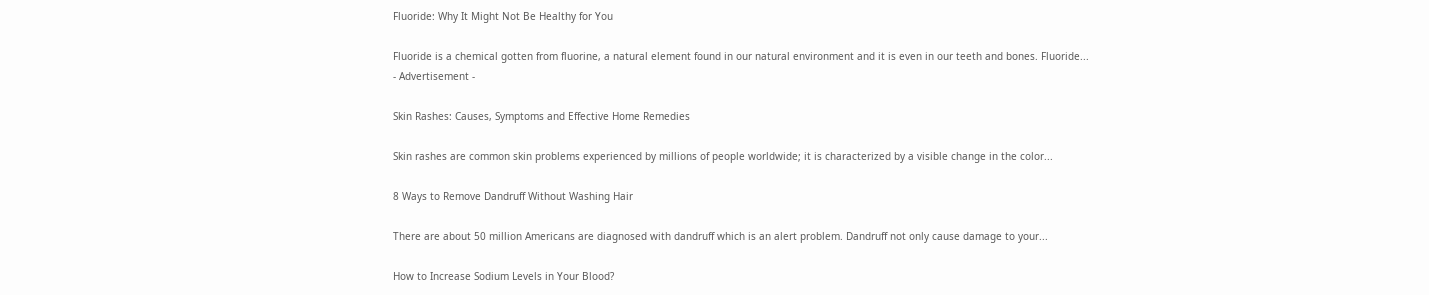Fluoride: Why It Might Not Be Healthy for You

Fluoride is a chemical gotten from fluorine, a natural element found in our natural environment and it is even in our teeth and bones. Fluoride...
- Advertisement -

Skin Rashes: Causes, Symptoms and Effective Home Remedies

Skin rashes are common skin problems experienced by millions of people worldwide; it is characterized by a visible change in the color...

8 Ways to Remove Dandruff Without Washing Hair

There are about 50 million Americans are diagnosed with dandruff which is an alert problem. Dandruff not only cause damage to your...

How to Increase Sodium Levels in Your Blood?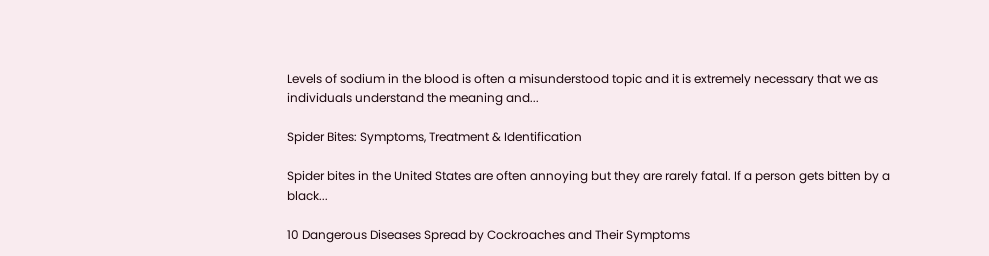Levels of sodium in the blood is often a misunderstood topic and it is extremely necessary that we as individuals understand the meaning and...

Spider Bites: Symptoms, Treatment & Identification

Spider bites in the United States are often annoying but they are rarely fatal. If a person gets bitten by a black...

10 Dangerous Diseases Spread by Cockroaches and Their Symptoms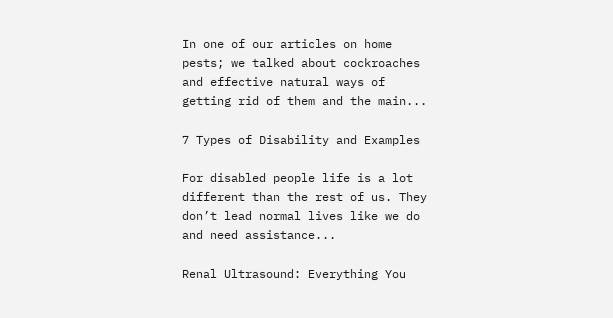In one of our articles on home pests; we talked about cockroaches and effective natural ways of getting rid of them and the main...

7 Types of Disability and Examples

For disabled people life is a lot different than the rest of us. They don’t lead normal lives like we do and need assistance...

Renal Ultrasound: Everything You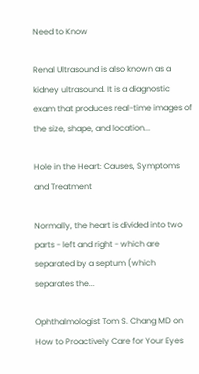Need to Know

Renal Ultrasound is also known as a kidney ultrasound. It is a diagnostic exam that produces real-time images of the size, shape, and location...

Hole in the Heart: Causes, Symptoms and Treatment

Normally, the heart is divided into two parts - left and right - which are separated by a septum (which separates the...

Ophthalmologist Tom S. Chang MD on How to Proactively Care for Your Eyes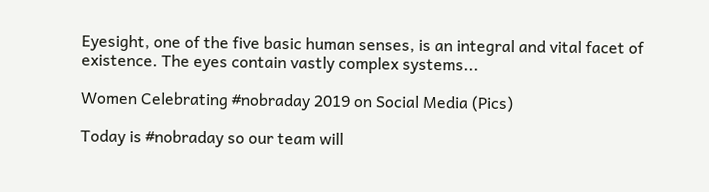Eyesight, one of the five basic human senses, is an integral and vital facet of existence. The eyes contain vastly complex systems...

Women Celebrating #nobraday 2019 on Social Media (Pics)

Today is #nobraday so our team will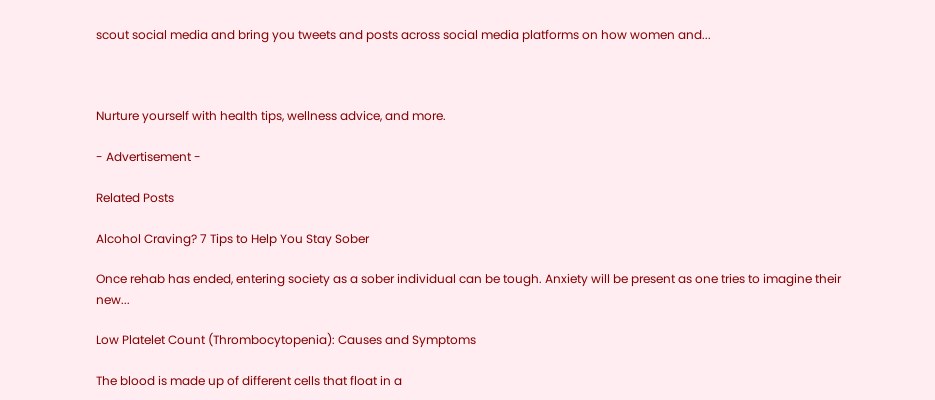scout social media and bring you tweets and posts across social media platforms on how women and...



Nurture yourself with health tips, wellness advice, and more.

- Advertisement -

Related Posts

Alcohol Craving? 7 Tips to Help You Stay Sober

Once rehab has ended, entering society as a sober individual can be tough. Anxiety will be present as one tries to imagine their new...

Low Platelet Count (Thrombocytopenia): Causes and Symptoms

The blood is made up of different cells that float in a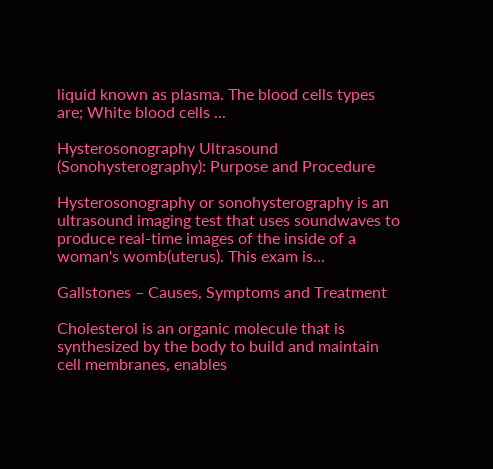liquid known as plasma. The blood cells types are; White blood cells ...

Hysterosonography Ultrasound (Sonohysterography): Purpose and Procedure

Hysterosonography or sonohysterography is an ultrasound imaging test that uses soundwaves to produce real-time images of the inside of a woman's womb(uterus). This exam is...

Gallstones – Causes, Symptoms and Treatment

Cholesterol is an organic molecule that is synthesized by the body to build and maintain cell membranes, enables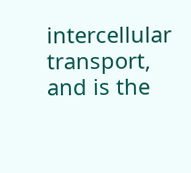intercellular transport, and is the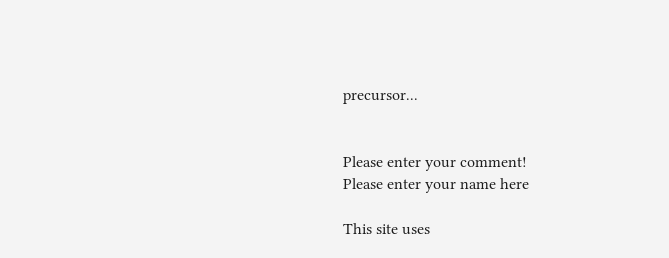precursor...


Please enter your comment!
Please enter your name here

This site uses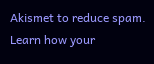Akismet to reduce spam. Learn how your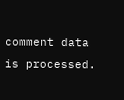comment data is processed.